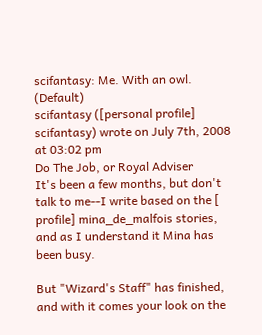scifantasy: Me. With an owl. (Default)
scifantasy ([personal profile] scifantasy) wrote on July 7th, 2008 at 03:02 pm
Do The Job, or Royal Adviser
It's been a few months, but don't talk to me--I write based on the [ profile] mina_de_malfois stories, and as I understand it Mina has been busy.

But "Wizard's Staff" has finished, and with it comes your look on the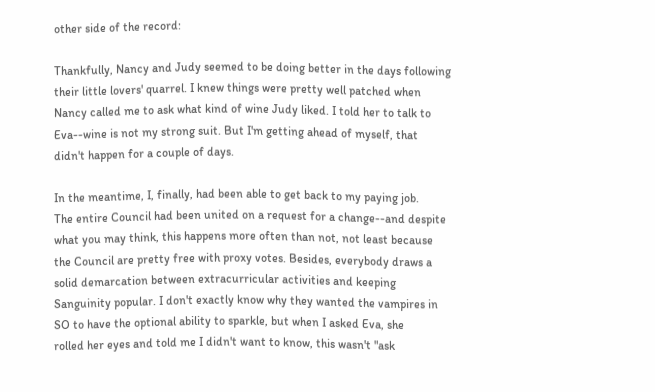other side of the record:

Thankfully, Nancy and Judy seemed to be doing better in the days following
their little lovers' quarrel. I knew things were pretty well patched when
Nancy called me to ask what kind of wine Judy liked. I told her to talk to
Eva--wine is not my strong suit. But I'm getting ahead of myself, that
didn't happen for a couple of days.

In the meantime, I, finally, had been able to get back to my paying job.
The entire Council had been united on a request for a change--and despite
what you may think, this happens more often than not, not least because
the Council are pretty free with proxy votes. Besides, everybody draws a
solid demarcation between extracurricular activities and keeping
Sanguinity popular. I don't exactly know why they wanted the vampires in
SO to have the optional ability to sparkle, but when I asked Eva, she
rolled her eyes and told me I didn't want to know, this wasn't "ask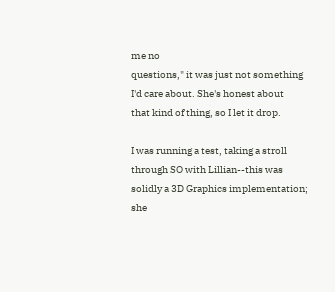me no
questions," it was just not something I'd care about. She's honest about
that kind of thing, so I let it drop.

I was running a test, taking a stroll through SO with Lillian--this was
solidly a 3D Graphics implementation; she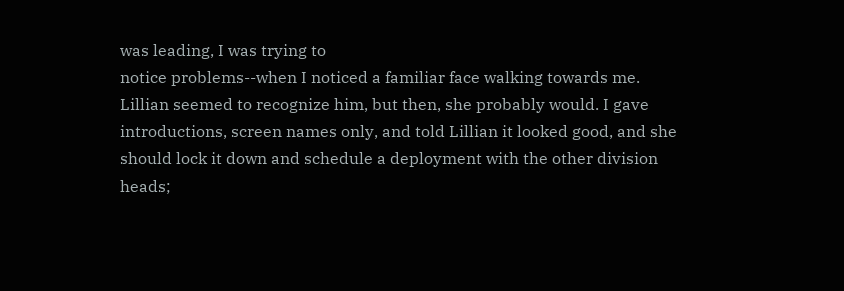was leading, I was trying to
notice problems--when I noticed a familiar face walking towards me.
Lillian seemed to recognize him, but then, she probably would. I gave
introductions, screen names only, and told Lillian it looked good, and she
should lock it down and schedule a deployment with the other division
heads;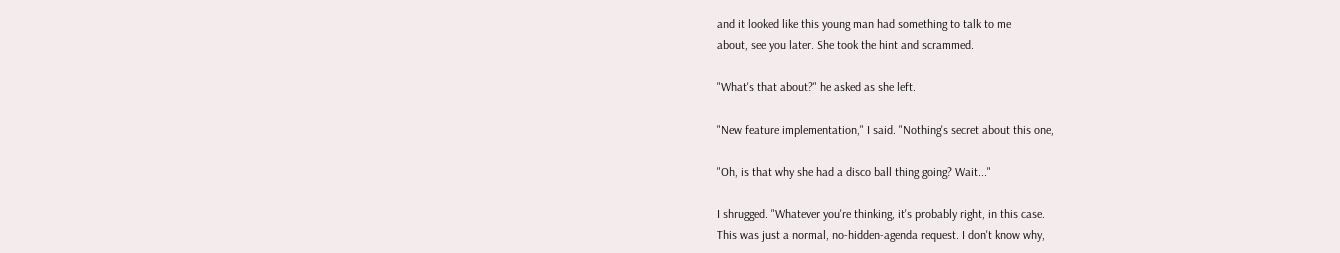and it looked like this young man had something to talk to me
about, see you later. She took the hint and scrammed.

"What's that about?" he asked as she left.

"New feature implementation," I said. "Nothing's secret about this one,

"Oh, is that why she had a disco ball thing going? Wait..."

I shrugged. "Whatever you're thinking, it's probably right, in this case.
This was just a normal, no-hidden-agenda request. I don't know why,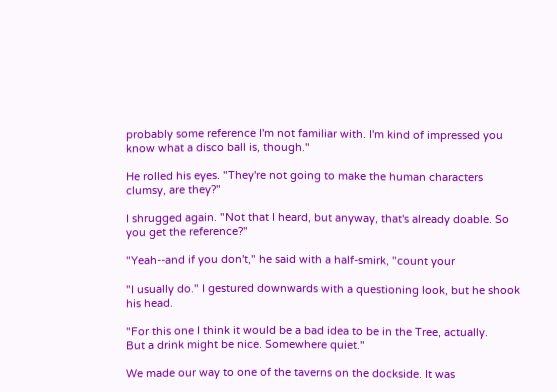probably some reference I'm not familiar with. I'm kind of impressed you
know what a disco ball is, though."

He rolled his eyes. "They're not going to make the human characters
clumsy, are they?"

I shrugged again. "Not that I heard, but anyway, that's already doable. So
you get the reference?"

"Yeah--and if you don't," he said with a half-smirk, "count your

"I usually do." I gestured downwards with a questioning look, but he shook
his head.

"For this one I think it would be a bad idea to be in the Tree, actually.
But a drink might be nice. Somewhere quiet."

We made our way to one of the taverns on the dockside. It was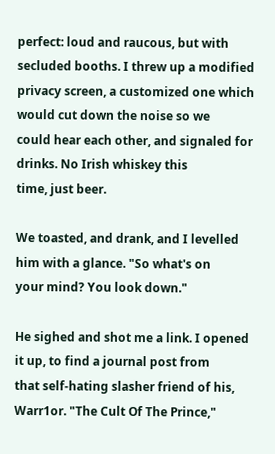perfect: loud and raucous, but with secluded booths. I threw up a modified
privacy screen, a customized one which would cut down the noise so we
could hear each other, and signaled for drinks. No Irish whiskey this
time, just beer.

We toasted, and drank, and I levelled him with a glance. "So what's on
your mind? You look down."

He sighed and shot me a link. I opened it up, to find a journal post from
that self-hating slasher friend of his, Warr1or. "The Cult Of The Prince,"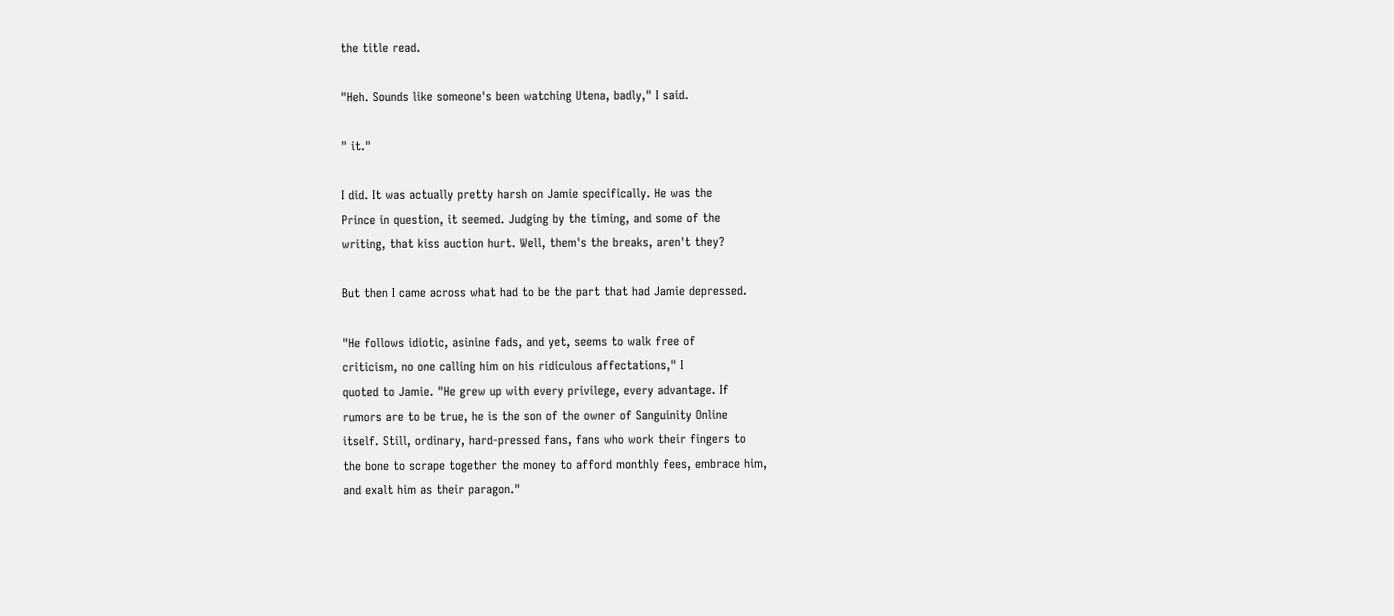the title read.

"Heh. Sounds like someone's been watching Utena, badly," I said.

" it."

I did. It was actually pretty harsh on Jamie specifically. He was the
Prince in question, it seemed. Judging by the timing, and some of the
writing, that kiss auction hurt. Well, them's the breaks, aren't they?

But then I came across what had to be the part that had Jamie depressed.

"He follows idiotic, asinine fads, and yet, seems to walk free of
criticism, no one calling him on his ridiculous affectations," I
quoted to Jamie. "He grew up with every privilege, every advantage. If
rumors are to be true, he is the son of the owner of Sanguinity Online
itself. Still, ordinary, hard-pressed fans, fans who work their fingers to
the bone to scrape together the money to afford monthly fees, embrace him,
and exalt him as their paragon."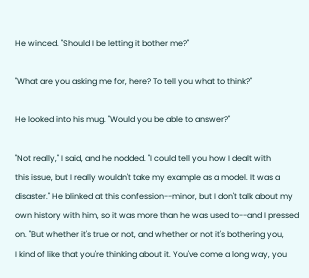He winced. "Should I be letting it bother me?"

"What are you asking me for, here? To tell you what to think?"

He looked into his mug. "Would you be able to answer?"

"Not really," I said, and he nodded. "I could tell you how I dealt with
this issue, but I really wouldn't take my example as a model. It was a
disaster." He blinked at this confession--minor, but I don't talk about my
own history with him, so it was more than he was used to--and I pressed
on. "But whether it's true or not, and whether or not it's bothering you,
I kind of like that you're thinking about it. You've come a long way, you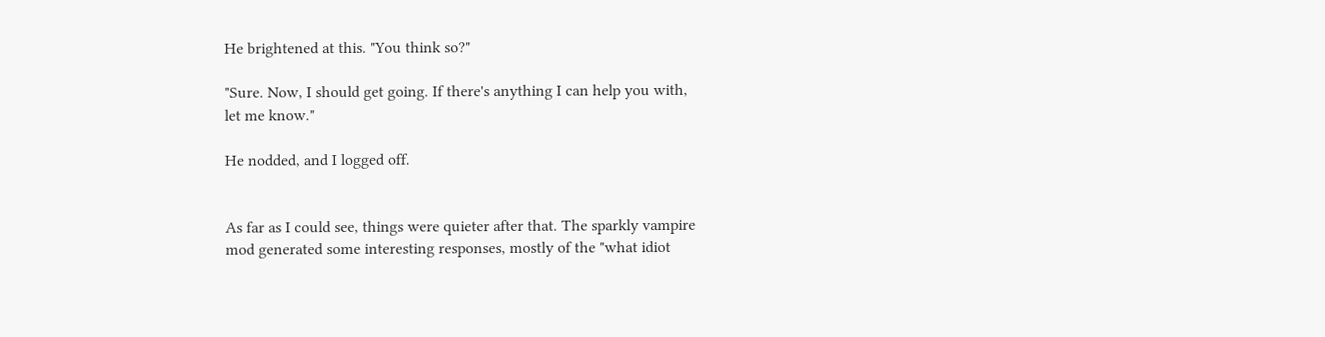He brightened at this. "You think so?"

"Sure. Now, I should get going. If there's anything I can help you with,
let me know."

He nodded, and I logged off.


As far as I could see, things were quieter after that. The sparkly vampire
mod generated some interesting responses, mostly of the "what idiot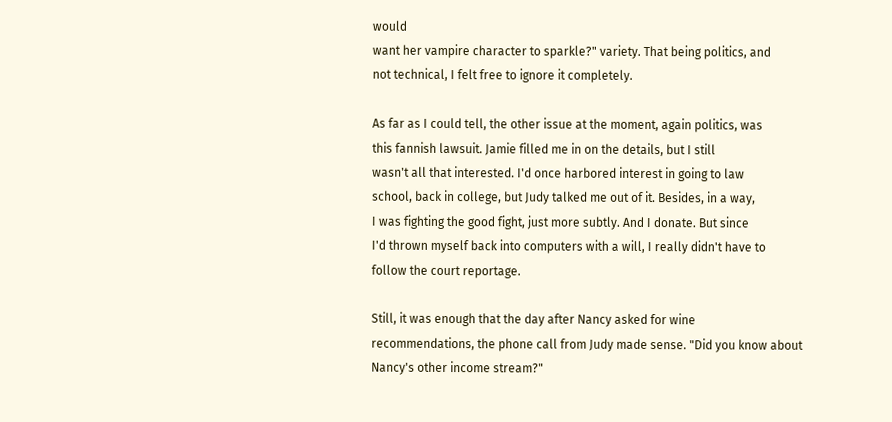would
want her vampire character to sparkle?" variety. That being politics, and
not technical, I felt free to ignore it completely.

As far as I could tell, the other issue at the moment, again politics, was
this fannish lawsuit. Jamie filled me in on the details, but I still
wasn't all that interested. I'd once harbored interest in going to law
school, back in college, but Judy talked me out of it. Besides, in a way,
I was fighting the good fight, just more subtly. And I donate. But since
I'd thrown myself back into computers with a will, I really didn't have to
follow the court reportage.

Still, it was enough that the day after Nancy asked for wine
recommendations, the phone call from Judy made sense. "Did you know about
Nancy's other income stream?"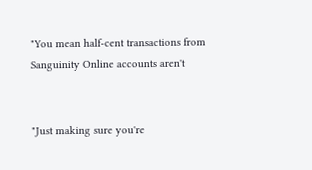"You mean half-cent transactions from Sanguinity Online accounts aren't


"Just making sure you're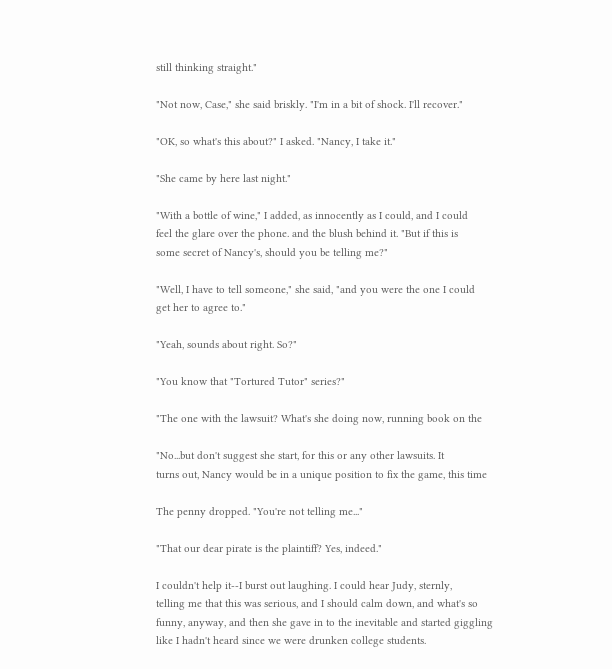still thinking straight."

"Not now, Case," she said briskly. "I'm in a bit of shock. I'll recover."

"OK, so what's this about?" I asked. "Nancy, I take it."

"She came by here last night."

"With a bottle of wine," I added, as innocently as I could, and I could
feel the glare over the phone. and the blush behind it. "But if this is
some secret of Nancy's, should you be telling me?"

"Well, I have to tell someone," she said, "and you were the one I could
get her to agree to."

"Yeah, sounds about right. So?"

"You know that "Tortured Tutor" series?"

"The one with the lawsuit? What's she doing now, running book on the

"No...but don't suggest she start, for this or any other lawsuits. It
turns out, Nancy would be in a unique position to fix the game, this time

The penny dropped. "You're not telling me..."

"That our dear pirate is the plaintiff? Yes, indeed."

I couldn't help it--I burst out laughing. I could hear Judy, sternly,
telling me that this was serious, and I should calm down, and what's so
funny, anyway, and then she gave in to the inevitable and started giggling
like I hadn't heard since we were drunken college students.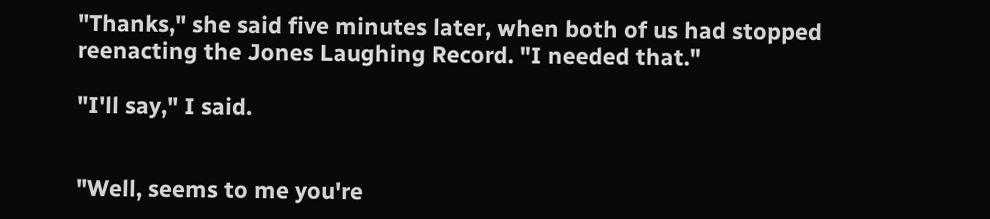"Thanks," she said five minutes later, when both of us had stopped
reenacting the Jones Laughing Record. "I needed that."

"I'll say," I said.


"Well, seems to me you're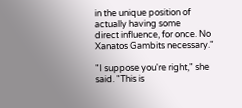in the unique position of actually having some
direct influence, for once. No Xanatos Gambits necessary."

"I suppose you're right," she said. "This is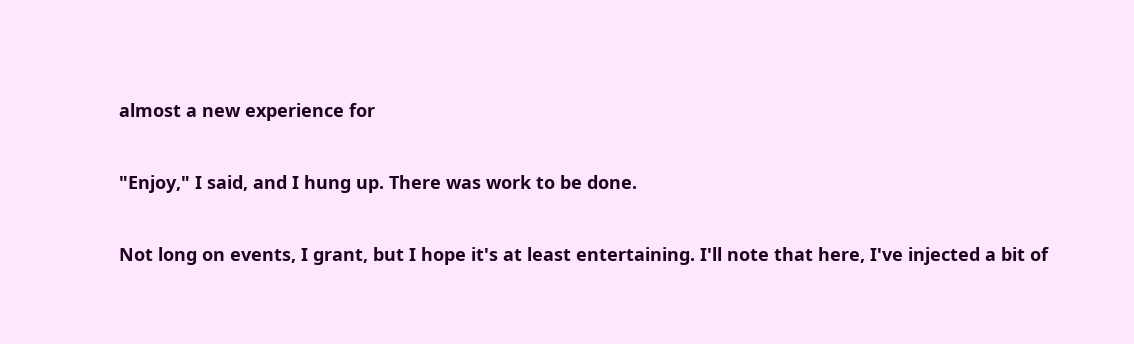almost a new experience for

"Enjoy," I said, and I hung up. There was work to be done.

Not long on events, I grant, but I hope it's at least entertaining. I'll note that here, I've injected a bit of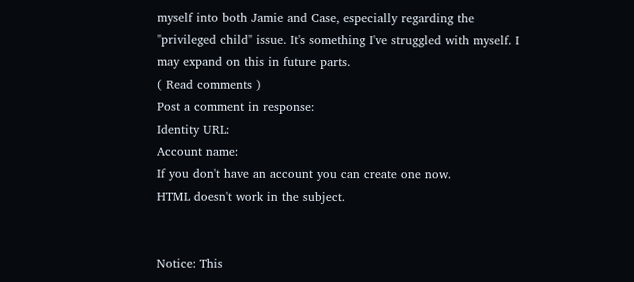myself into both Jamie and Case, especially regarding the "privileged child" issue. It's something I've struggled with myself. I may expand on this in future parts.
( Read comments )
Post a comment in response:
Identity URL:
Account name:
If you don't have an account you can create one now.
HTML doesn't work in the subject.


Notice: This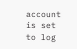account is set to log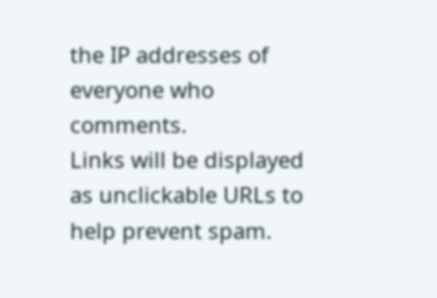the IP addresses of everyone who comments.
Links will be displayed as unclickable URLs to help prevent spam.